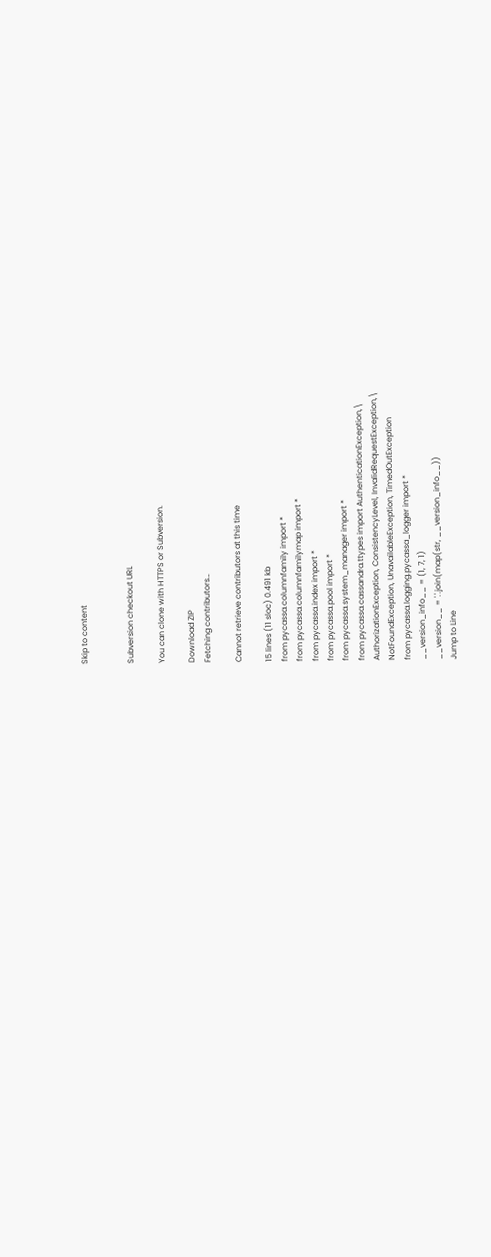Skip to content


Subversion checkout URL

You can clone with HTTPS or Subversion.

Download ZIP
Fetching contributors…

Cannot retrieve contributors at this time

15 lines (11 sloc) 0.491 kb
from pycassa.columnfamily import *
from pycassa.columnfamilymap import *
from pycassa.index import *
from pycassa.pool import *
from pycassa.system_manager import *
from pycassa.cassandra.ttypes import AuthenticationException,\
AuthorizationException, ConsistencyLevel, InvalidRequestException,\
NotFoundException, UnavailableException, TimedOutException
from pycassa.logging.pycassa_logger import *
__version_info__ = (1, 7, 1)
__version__ = '.'.join(map(str, __version_info__))
Jump to Line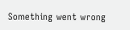Something went wrong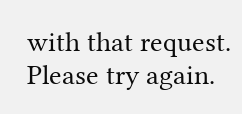with that request. Please try again.